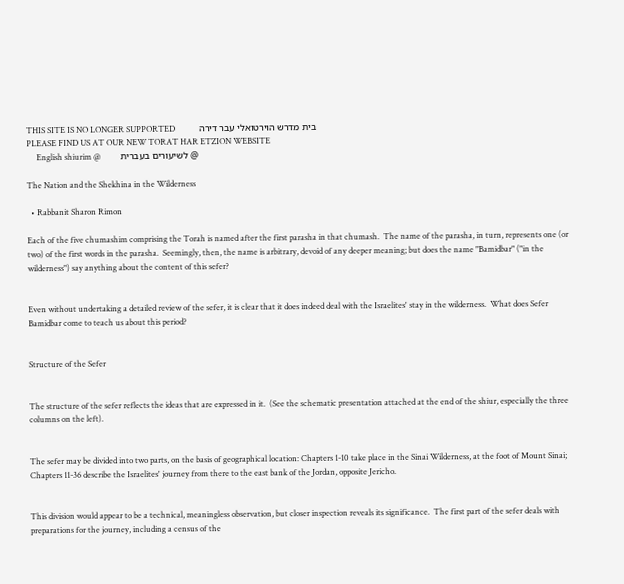THIS SITE IS NO LONGER SUPPORTED            בית מדרש הוירטואלי עבר דירה
PLEASE FIND US AT OUR NEW TORAT HAR ETZION WEBSITE
     English shiurim @          לשיעורים בעברית @

The Nation and the Shekhina in the Wilderness

  • Rabbanit Sharon Rimon

Each of the five chumashim comprising the Torah is named after the first parasha in that chumash.  The name of the parasha, in turn, represents one (or two) of the first words in the parasha.  Seemingly, then, the name is arbitrary, devoid of any deeper meaning; but does the name "Bamidbar" ("in the wilderness") say anything about the content of this sefer?


Even without undertaking a detailed review of the sefer, it is clear that it does indeed deal with the Israelites' stay in the wilderness.  What does Sefer Bamidbar come to teach us about this period?


Structure of the Sefer


The structure of the sefer reflects the ideas that are expressed in it.  (See the schematic presentation attached at the end of the shiur, especially the three columns on the left).


The sefer may be divided into two parts, on the basis of geographical location: Chapters 1-10 take place in the Sinai Wilderness, at the foot of Mount Sinai; Chapters 11-36 describe the Israelites' journey from there to the east bank of the Jordan, opposite Jericho.


This division would appear to be a technical, meaningless observation, but closer inspection reveals its significance.  The first part of the sefer deals with preparations for the journey, including a census of the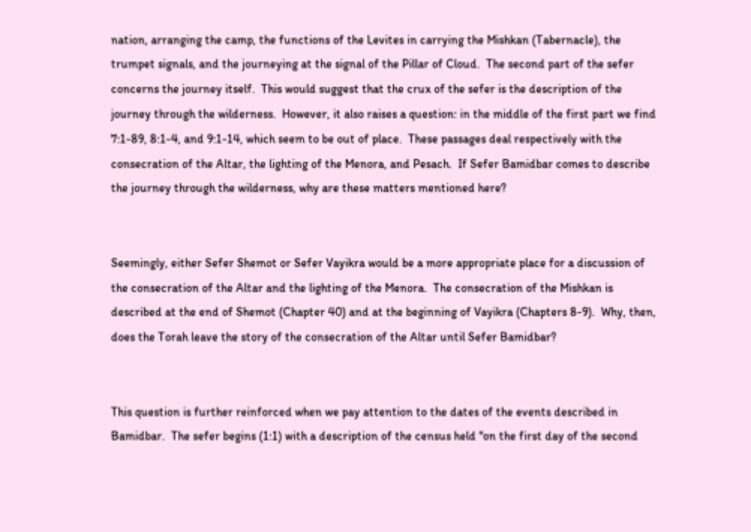nation, arranging the camp, the functions of the Levites in carrying the Mishkan (Tabernacle), the trumpet signals, and the journeying at the signal of the Pillar of Cloud.  The second part of the sefer concerns the journey itself.  This would suggest that the crux of the sefer is the description of the journey through the wilderness.  However, it also raises a question: in the middle of the first part we find 7:1-89, 8:1-4, and 9:1-14, which seem to be out of place.  These passages deal respectively with the consecration of the Altar, the lighting of the Menora, and Pesach.  If Sefer Bamidbar comes to describe the journey through the wilderness, why are these matters mentioned here?


Seemingly, either Sefer Shemot or Sefer Vayikra would be a more appropriate place for a discussion of the consecration of the Altar and the lighting of the Menora.  The consecration of the Mishkan is described at the end of Shemot (Chapter 40) and at the beginning of Vayikra (Chapters 8-9).  Why, then, does the Torah leave the story of the consecration of the Altar until Sefer Bamidbar?


This question is further reinforced when we pay attention to the dates of the events described in Bamidbar.  The sefer begins (1:1) with a description of the census held "on the first day of the second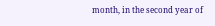month, in the second year of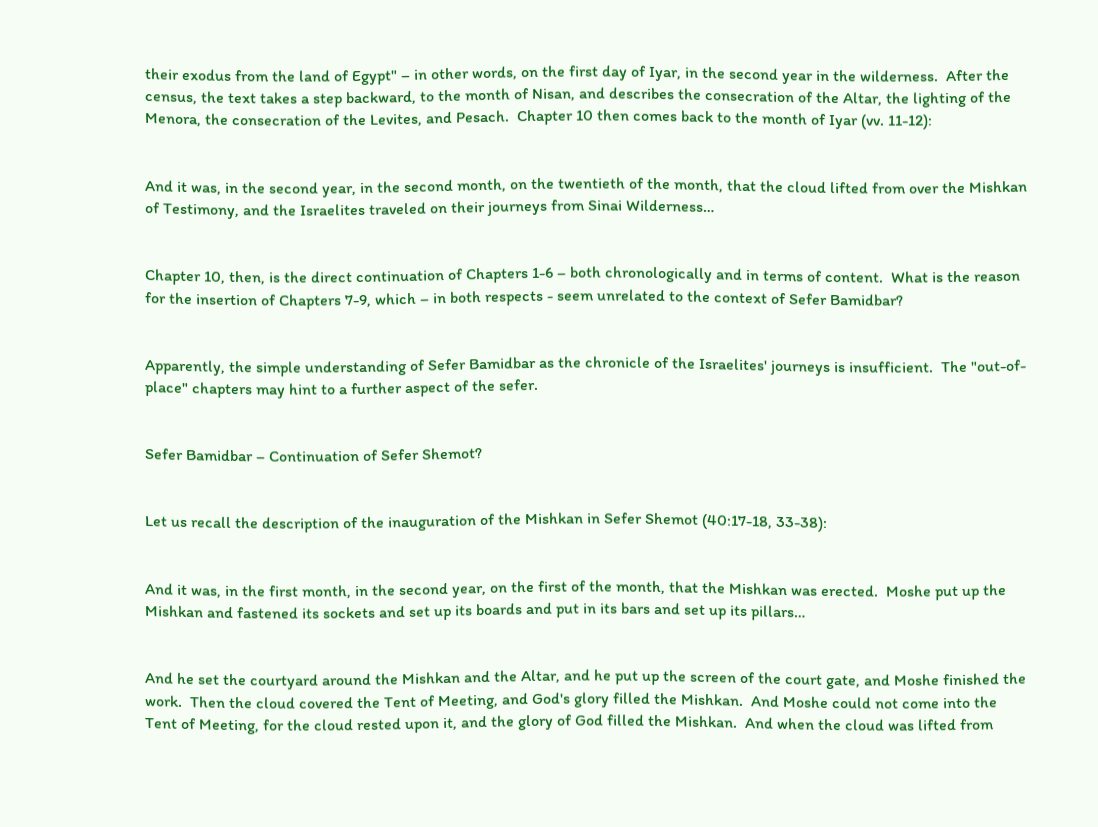their exodus from the land of Egypt" – in other words, on the first day of Iyar, in the second year in the wilderness.  After the census, the text takes a step backward, to the month of Nisan, and describes the consecration of the Altar, the lighting of the Menora, the consecration of the Levites, and Pesach.  Chapter 10 then comes back to the month of Iyar (vv. 11-12):


And it was, in the second year, in the second month, on the twentieth of the month, that the cloud lifted from over the Mishkan of Testimony, and the Israelites traveled on their journeys from Sinai Wilderness…


Chapter 10, then, is the direct continuation of Chapters 1-6 – both chronologically and in terms of content.  What is the reason for the insertion of Chapters 7-9, which – in both respects - seem unrelated to the context of Sefer Bamidbar?


Apparently, the simple understanding of Sefer Bamidbar as the chronicle of the Israelites' journeys is insufficient.  The "out-of-place" chapters may hint to a further aspect of the sefer.


Sefer Bamidbar – Continuation of Sefer Shemot?


Let us recall the description of the inauguration of the Mishkan in Sefer Shemot (40:17-18, 33-38):


And it was, in the first month, in the second year, on the first of the month, that the Mishkan was erected.  Moshe put up the Mishkan and fastened its sockets and set up its boards and put in its bars and set up its pillars…


And he set the courtyard around the Mishkan and the Altar, and he put up the screen of the court gate, and Moshe finished the work.  Then the cloud covered the Tent of Meeting, and God's glory filled the Mishkan.  And Moshe could not come into the Tent of Meeting, for the cloud rested upon it, and the glory of God filled the Mishkan.  And when the cloud was lifted from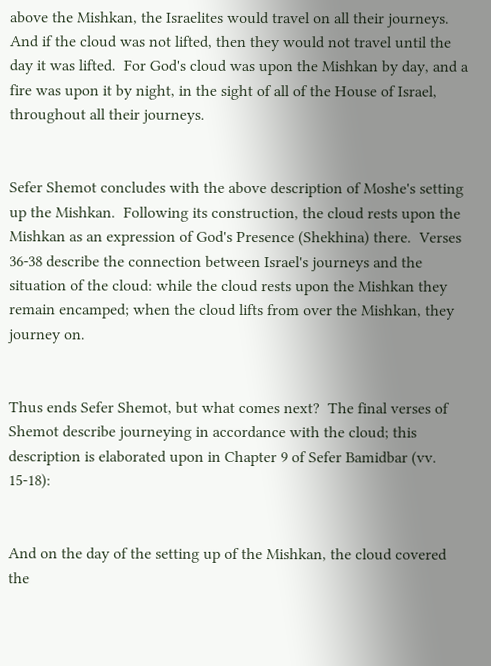above the Mishkan, the Israelites would travel on all their journeys.  And if the cloud was not lifted, then they would not travel until the day it was lifted.  For God's cloud was upon the Mishkan by day, and a fire was upon it by night, in the sight of all of the House of Israel, throughout all their journeys.


Sefer Shemot concludes with the above description of Moshe's setting up the Mishkan.  Following its construction, the cloud rests upon the Mishkan as an expression of God's Presence (Shekhina) there.  Verses 36-38 describe the connection between Israel's journeys and the situation of the cloud: while the cloud rests upon the Mishkan they remain encamped; when the cloud lifts from over the Mishkan, they journey on.


Thus ends Sefer Shemot, but what comes next?  The final verses of Shemot describe journeying in accordance with the cloud; this description is elaborated upon in Chapter 9 of Sefer Bamidbar (vv. 15-18):


And on the day of the setting up of the Mishkan, the cloud covered the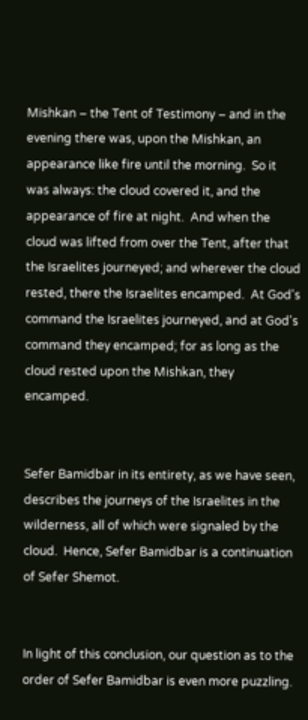Mishkan – the Tent of Testimony – and in the evening there was, upon the Mishkan, an appearance like fire until the morning.  So it was always: the cloud covered it, and the appearance of fire at night.  And when the cloud was lifted from over the Tent, after that the Israelites journeyed; and wherever the cloud rested, there the Israelites encamped.  At God's command the Israelites journeyed, and at God's command they encamped; for as long as the cloud rested upon the Mishkan, they encamped.


Sefer Bamidbar in its entirety, as we have seen, describes the journeys of the Israelites in the wilderness, all of which were signaled by the cloud.  Hence, Sefer Bamidbar is a continuation of Sefer Shemot.


In light of this conclusion, our question as to the order of Sefer Bamidbar is even more puzzling.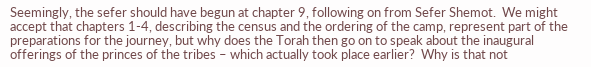Seemingly, the sefer should have begun at chapter 9, following on from Sefer Shemot.  We might accept that chapters 1-4, describing the census and the ordering of the camp, represent part of the preparations for the journey, but why does the Torah then go on to speak about the inaugural offerings of the princes of the tribes – which actually took place earlier?  Why is that not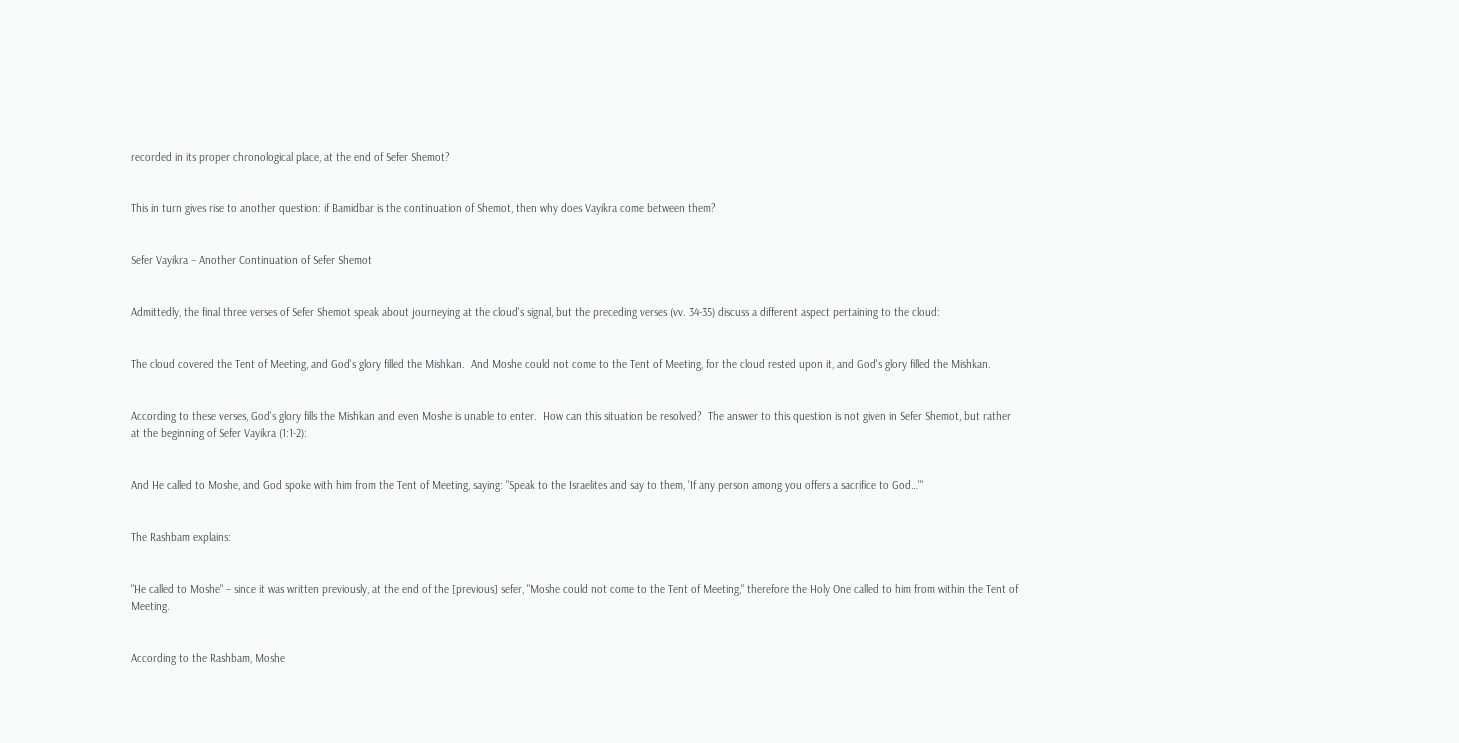recorded in its proper chronological place, at the end of Sefer Shemot?


This in turn gives rise to another question: if Bamidbar is the continuation of Shemot, then why does Vayikra come between them?


Sefer Vayikra – Another Continuation of Sefer Shemot


Admittedly, the final three verses of Sefer Shemot speak about journeying at the cloud's signal, but the preceding verses (vv. 34-35) discuss a different aspect pertaining to the cloud:


The cloud covered the Tent of Meeting, and God's glory filled the Mishkan.  And Moshe could not come to the Tent of Meeting, for the cloud rested upon it, and God's glory filled the Mishkan.


According to these verses, God's glory fills the Mishkan and even Moshe is unable to enter.  How can this situation be resolved?  The answer to this question is not given in Sefer Shemot, but rather at the beginning of Sefer Vayikra (1:1-2):


And He called to Moshe, and God spoke with him from the Tent of Meeting, saying: "Speak to the Israelites and say to them, 'If any person among you offers a sacrifice to God…'"


The Rashbam explains:


"He called to Moshe" – since it was written previously, at the end of the [previous] sefer, "Moshe could not come to the Tent of Meeting," therefore the Holy One called to him from within the Tent of Meeting.


According to the Rashbam, Moshe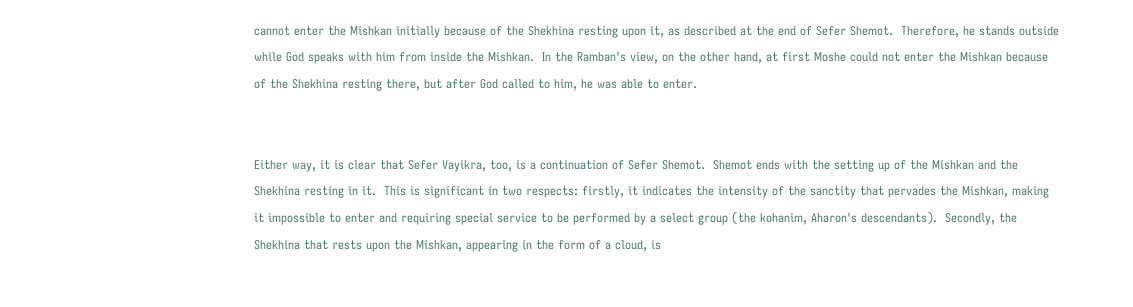cannot enter the Mishkan initially because of the Shekhina resting upon it, as described at the end of Sefer Shemot.  Therefore, he stands outside while God speaks with him from inside the Mishkan.  In the Ramban's view, on the other hand, at first Moshe could not enter the Mishkan because of the Shekhina resting there, but after God called to him, he was able to enter.


Either way, it is clear that Sefer Vayikra, too, is a continuation of Sefer Shemot.  Shemot ends with the setting up of the Mishkan and the Shekhina resting in it.  This is significant in two respects: firstly, it indicates the intensity of the sanctity that pervades the Mishkan, making it impossible to enter and requiring special service to be performed by a select group (the kohanim, Aharon's descendants).  Secondly, the Shekhina that rests upon the Mishkan, appearing in the form of a cloud, is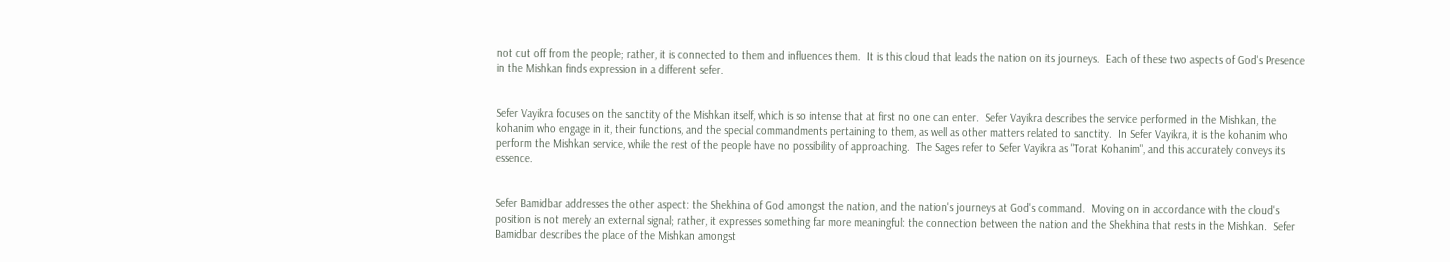not cut off from the people; rather, it is connected to them and influences them.  It is this cloud that leads the nation on its journeys.  Each of these two aspects of God's Presence in the Mishkan finds expression in a different sefer.


Sefer Vayikra focuses on the sanctity of the Mishkan itself, which is so intense that at first no one can enter.  Sefer Vayikra describes the service performed in the Mishkan, the kohanim who engage in it, their functions, and the special commandments pertaining to them, as well as other matters related to sanctity.  In Sefer Vayikra, it is the kohanim who perform the Mishkan service, while the rest of the people have no possibility of approaching.  The Sages refer to Sefer Vayikra as "Torat Kohanim", and this accurately conveys its essence.


Sefer Bamidbar addresses the other aspect: the Shekhina of God amongst the nation, and the nation's journeys at God's command.  Moving on in accordance with the cloud's position is not merely an external signal; rather, it expresses something far more meaningful: the connection between the nation and the Shekhina that rests in the Mishkan.  Sefer Bamidbar describes the place of the Mishkan amongst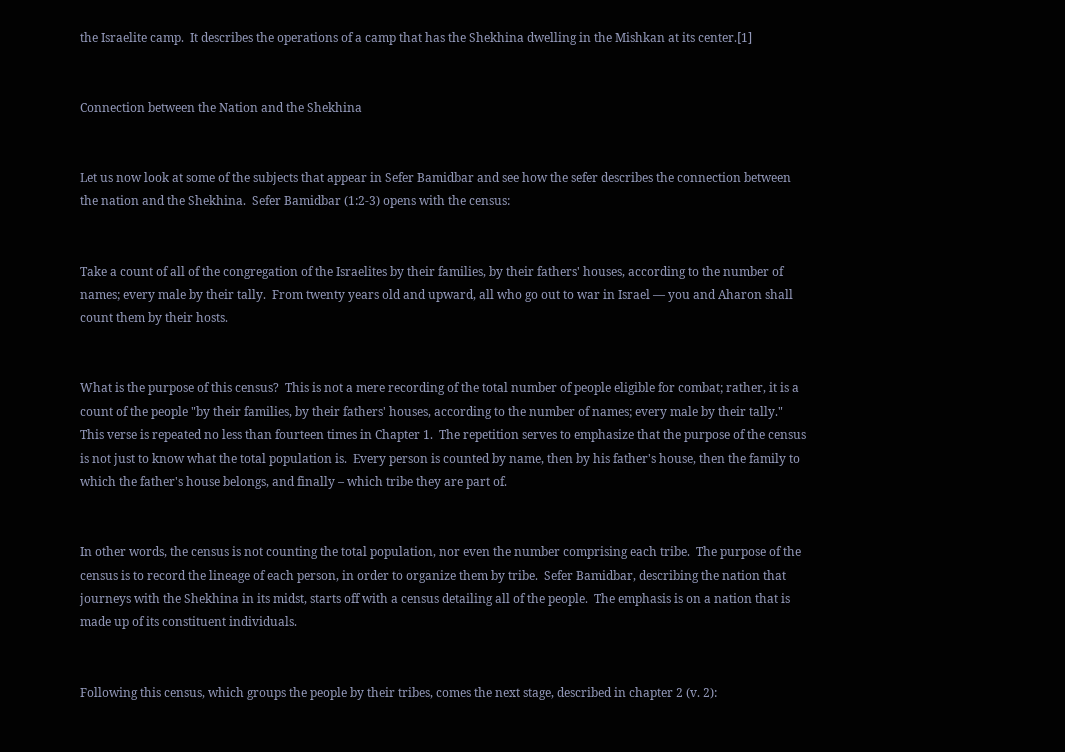the Israelite camp.  It describes the operations of a camp that has the Shekhina dwelling in the Mishkan at its center.[1]


Connection between the Nation and the Shekhina


Let us now look at some of the subjects that appear in Sefer Bamidbar and see how the sefer describes the connection between the nation and the Shekhina.  Sefer Bamidbar (1:2-3) opens with the census:


Take a count of all of the congregation of the Israelites by their families, by their fathers' houses, according to the number of names; every male by their tally.  From twenty years old and upward, all who go out to war in Israel — you and Aharon shall count them by their hosts.


What is the purpose of this census?  This is not a mere recording of the total number of people eligible for combat; rather, it is a count of the people "by their families, by their fathers' houses, according to the number of names; every male by their tally."  This verse is repeated no less than fourteen times in Chapter 1.  The repetition serves to emphasize that the purpose of the census is not just to know what the total population is.  Every person is counted by name, then by his father's house, then the family to which the father's house belongs, and finally – which tribe they are part of.


In other words, the census is not counting the total population, nor even the number comprising each tribe.  The purpose of the census is to record the lineage of each person, in order to organize them by tribe.  Sefer Bamidbar, describing the nation that journeys with the Shekhina in its midst, starts off with a census detailing all of the people.  The emphasis is on a nation that is made up of its constituent individuals.


Following this census, which groups the people by their tribes, comes the next stage, described in chapter 2 (v. 2):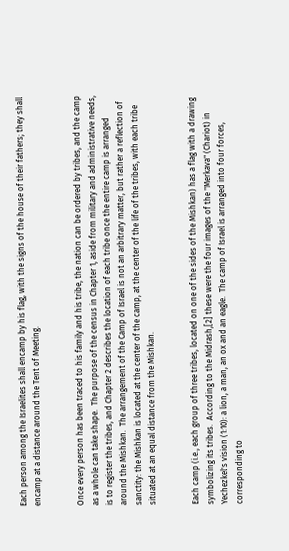Each person among the Israelites shall encamp by his flag, with the signs of the house of their fathers; they shall encamp at a distance around the Tent of Meeting.


Once every person has been traced to his family and his tribe, the nation can be ordered by tribes, and the camp as a whole can take shape.  The purpose of the census in Chapter 1, aside from military and administrative needs, is to register the tribes, and Chapter 2 describes the location of each tribe once the entire camp is arranged around the Mishkan.  The arrangement of the Camp of Israel is not an arbitrary matter, but rather a reflection of sanctity: the Mishkan is located at the center of the camp, at the center of the life of the tribes, with each tribe situated at an equal distance from the Mishkan.


Each camp (i.e., each group of three tribes, located on one of the sides of the Mishkan) has a flag with a drawing symbolizing its tribes.  According to the Midrash,[2] these were the four images of the "Merkava" (Chariot) in Yechezkel's vision (1:10): a lion, a man, an ox and an eagle.  The camp of Israel is arranged into four forces, corresponding to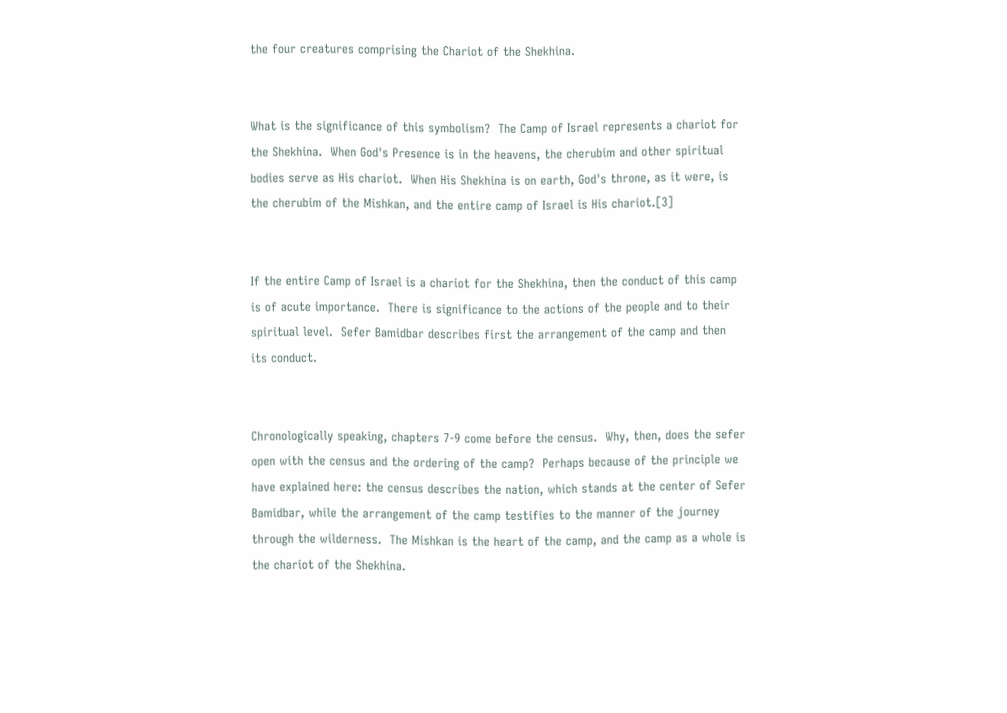the four creatures comprising the Chariot of the Shekhina.


What is the significance of this symbolism?  The Camp of Israel represents a chariot for the Shekhina.  When God's Presence is in the heavens, the cherubim and other spiritual bodies serve as His chariot.  When His Shekhina is on earth, God's throne, as it were, is the cherubim of the Mishkan, and the entire camp of Israel is His chariot.[3]


If the entire Camp of Israel is a chariot for the Shekhina, then the conduct of this camp is of acute importance.  There is significance to the actions of the people and to their spiritual level.  Sefer Bamidbar describes first the arrangement of the camp and then its conduct.


Chronologically speaking, chapters 7-9 come before the census.  Why, then, does the sefer open with the census and the ordering of the camp?  Perhaps because of the principle we have explained here: the census describes the nation, which stands at the center of Sefer Bamidbar, while the arrangement of the camp testifies to the manner of the journey through the wilderness.  The Mishkan is the heart of the camp, and the camp as a whole is the chariot of the Shekhina.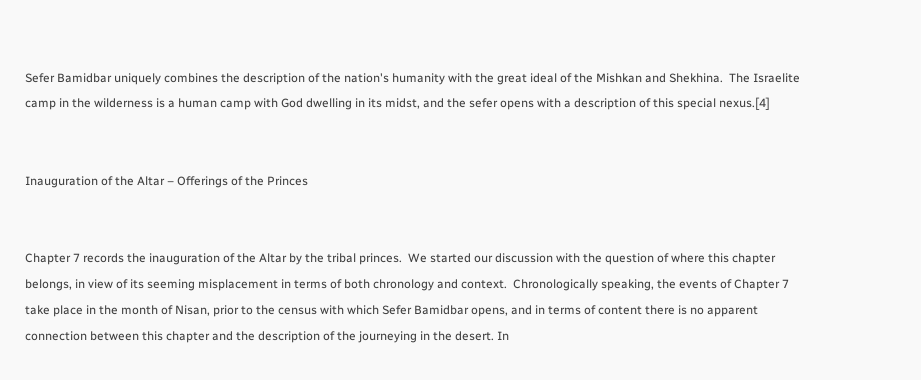Sefer Bamidbar uniquely combines the description of the nation's humanity with the great ideal of the Mishkan and Shekhina.  The Israelite camp in the wilderness is a human camp with God dwelling in its midst, and the sefer opens with a description of this special nexus.[4]


Inauguration of the Altar – Offerings of the Princes


Chapter 7 records the inauguration of the Altar by the tribal princes.  We started our discussion with the question of where this chapter belongs, in view of its seeming misplacement in terms of both chronology and context.  Chronologically speaking, the events of Chapter 7 take place in the month of Nisan, prior to the census with which Sefer Bamidbar opens, and in terms of content there is no apparent connection between this chapter and the description of the journeying in the desert. In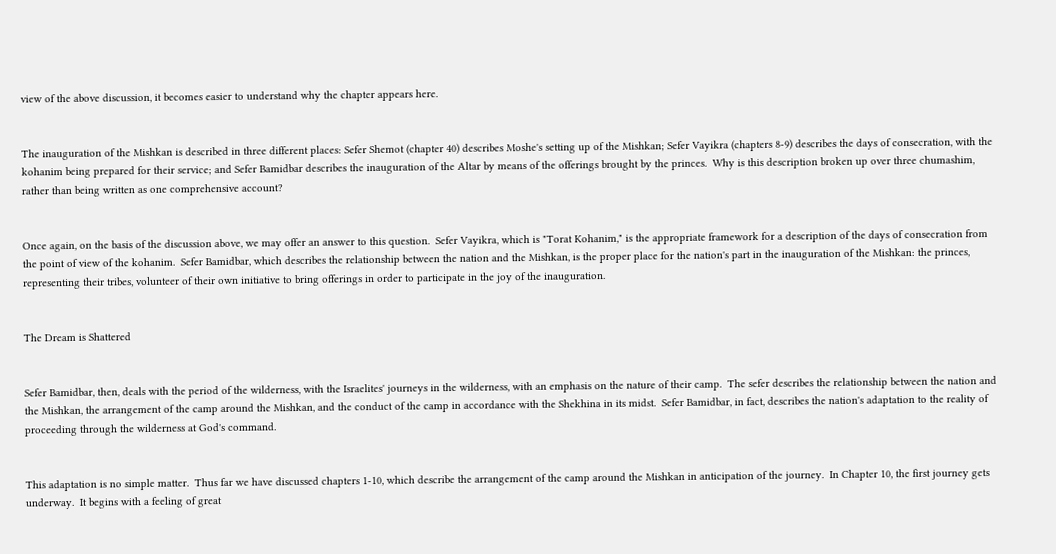view of the above discussion, it becomes easier to understand why the chapter appears here.


The inauguration of the Mishkan is described in three different places: Sefer Shemot (chapter 40) describes Moshe's setting up of the Mishkan; Sefer Vayikra (chapters 8-9) describes the days of consecration, with the kohanim being prepared for their service; and Sefer Bamidbar describes the inauguration of the Altar by means of the offerings brought by the princes.  Why is this description broken up over three chumashim, rather than being written as one comprehensive account?


Once again, on the basis of the discussion above, we may offer an answer to this question.  Sefer Vayikra, which is "Torat Kohanim," is the appropriate framework for a description of the days of consecration from the point of view of the kohanim.  Sefer Bamidbar, which describes the relationship between the nation and the Mishkan, is the proper place for the nation's part in the inauguration of the Mishkan: the princes, representing their tribes, volunteer of their own initiative to bring offerings in order to participate in the joy of the inauguration.


The Dream is Shattered


Sefer Bamidbar, then, deals with the period of the wilderness, with the Israelites' journeys in the wilderness, with an emphasis on the nature of their camp.  The sefer describes the relationship between the nation and the Mishkan, the arrangement of the camp around the Mishkan, and the conduct of the camp in accordance with the Shekhina in its midst.  Sefer Bamidbar, in fact, describes the nation's adaptation to the reality of proceeding through the wilderness at God's command.


This adaptation is no simple matter.  Thus far we have discussed chapters 1-10, which describe the arrangement of the camp around the Mishkan in anticipation of the journey.  In Chapter 10, the first journey gets underway.  It begins with a feeling of great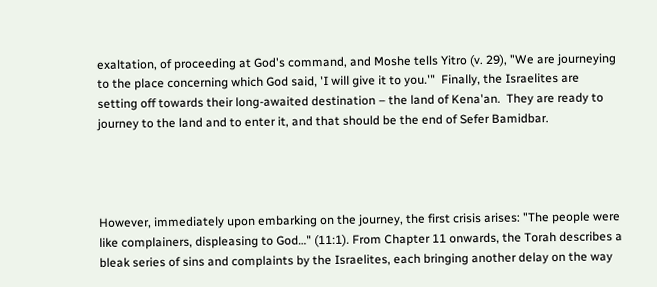exaltation, of proceeding at God's command, and Moshe tells Yitro (v. 29), "We are journeying to the place concerning which God said, 'I will give it to you.'"  Finally, the Israelites are setting off towards their long-awaited destination – the land of Kena'an.  They are ready to journey to the land and to enter it, and that should be the end of Sefer Bamidbar.




However, immediately upon embarking on the journey, the first crisis arises: "The people were like complainers, displeasing to God…" (11:1). From Chapter 11 onwards, the Torah describes a bleak series of sins and complaints by the Israelites, each bringing another delay on the way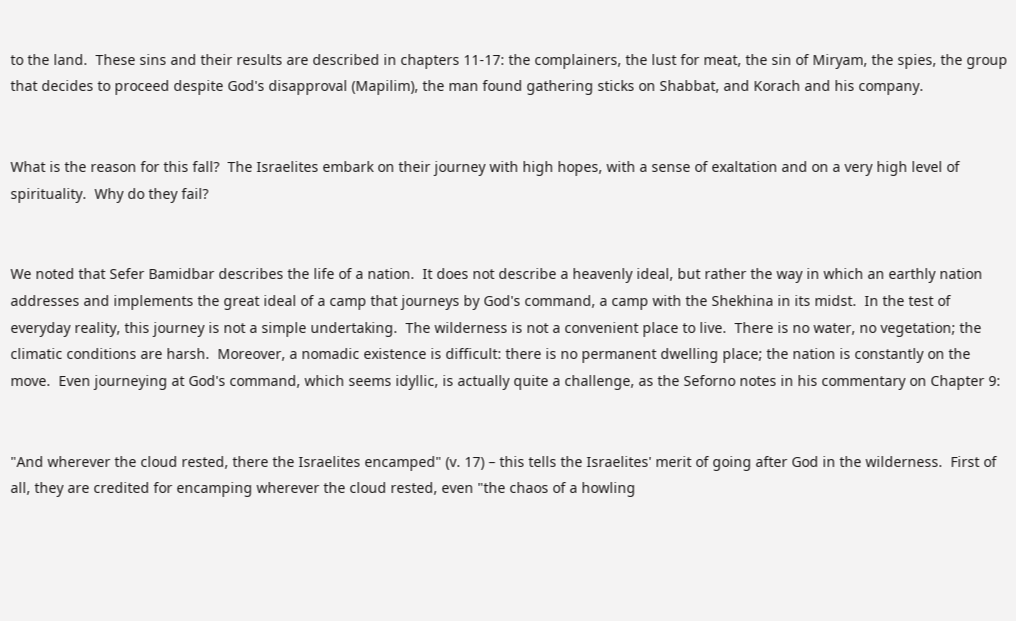to the land.  These sins and their results are described in chapters 11-17: the complainers, the lust for meat, the sin of Miryam, the spies, the group that decides to proceed despite God's disapproval (Mapilim), the man found gathering sticks on Shabbat, and Korach and his company.


What is the reason for this fall?  The Israelites embark on their journey with high hopes, with a sense of exaltation and on a very high level of spirituality.  Why do they fail?


We noted that Sefer Bamidbar describes the life of a nation.  It does not describe a heavenly ideal, but rather the way in which an earthly nation addresses and implements the great ideal of a camp that journeys by God's command, a camp with the Shekhina in its midst.  In the test of everyday reality, this journey is not a simple undertaking.  The wilderness is not a convenient place to live.  There is no water, no vegetation; the climatic conditions are harsh.  Moreover, a nomadic existence is difficult: there is no permanent dwelling place; the nation is constantly on the move.  Even journeying at God's command, which seems idyllic, is actually quite a challenge, as the Seforno notes in his commentary on Chapter 9:


"And wherever the cloud rested, there the Israelites encamped" (v. 17) – this tells the Israelites' merit of going after God in the wilderness.  First of all, they are credited for encamping wherever the cloud rested, even "the chaos of a howling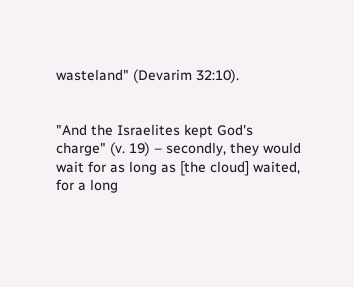wasteland" (Devarim 32:10).


"And the Israelites kept God's charge" (v. 19) – secondly, they would wait for as long as [the cloud] waited, for a long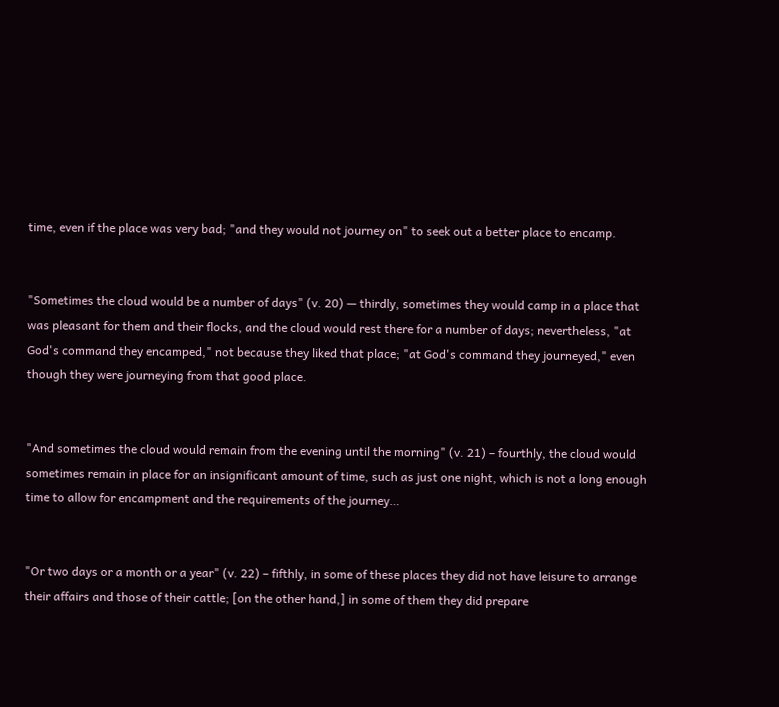time, even if the place was very bad; "and they would not journey on" to seek out a better place to encamp.


"Sometimes the cloud would be a number of days" (v. 20) — thirdly, sometimes they would camp in a place that was pleasant for them and their flocks, and the cloud would rest there for a number of days; nevertheless, "at God's command they encamped," not because they liked that place; "at God's command they journeyed," even though they were journeying from that good place.


"And sometimes the cloud would remain from the evening until the morning" (v. 21) – fourthly, the cloud would sometimes remain in place for an insignificant amount of time, such as just one night, which is not a long enough time to allow for encampment and the requirements of the journey…


"Or two days or a month or a year" (v. 22) – fifthly, in some of these places they did not have leisure to arrange their affairs and those of their cattle; [on the other hand,] in some of them they did prepare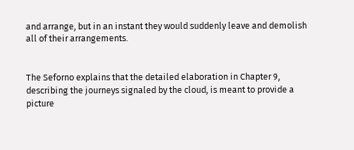and arrange, but in an instant they would suddenly leave and demolish all of their arrangements.


The Seforno explains that the detailed elaboration in Chapter 9, describing the journeys signaled by the cloud, is meant to provide a picture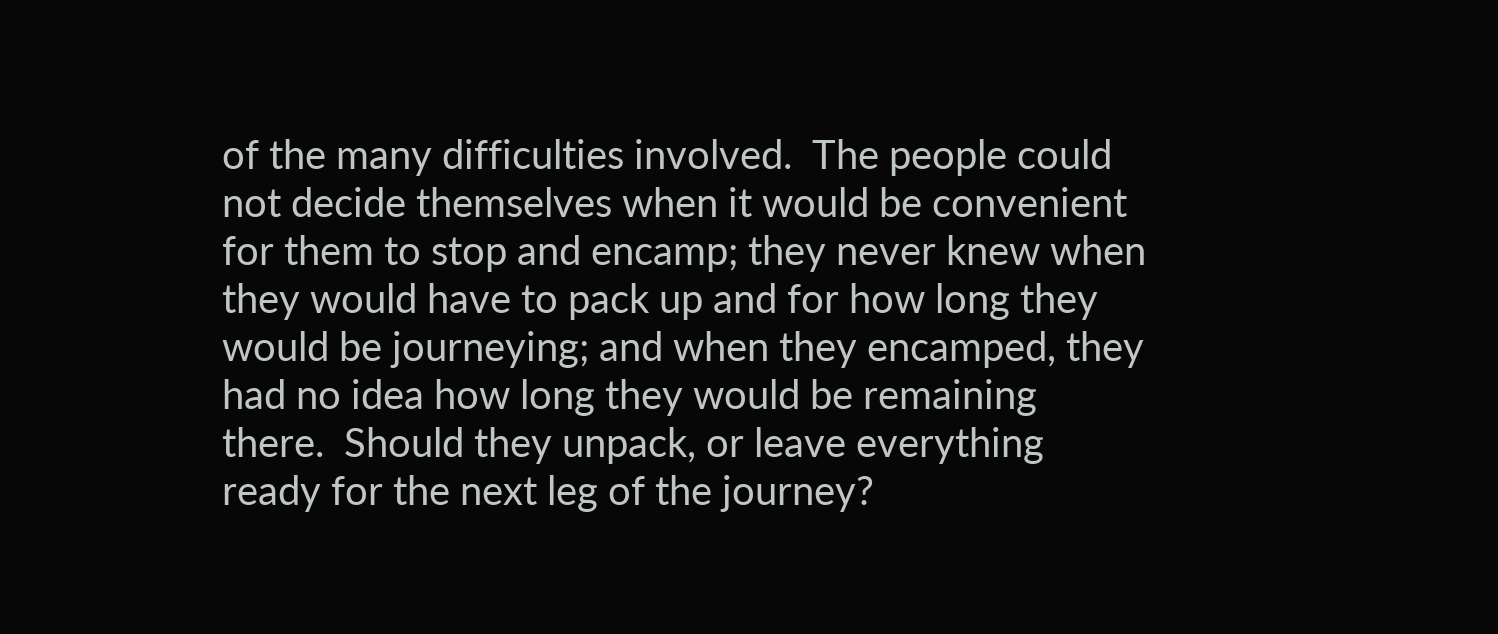of the many difficulties involved.  The people could not decide themselves when it would be convenient for them to stop and encamp; they never knew when they would have to pack up and for how long they would be journeying; and when they encamped, they had no idea how long they would be remaining there.  Should they unpack, or leave everything ready for the next leg of the journey?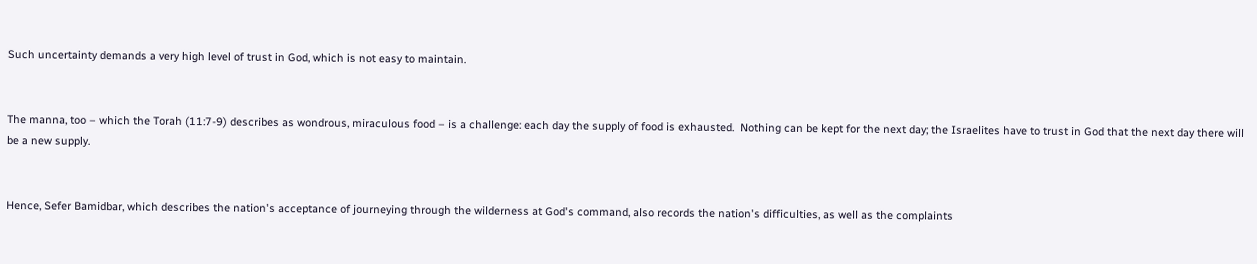Such uncertainty demands a very high level of trust in God, which is not easy to maintain.


The manna, too – which the Torah (11:7-9) describes as wondrous, miraculous food – is a challenge: each day the supply of food is exhausted.  Nothing can be kept for the next day; the Israelites have to trust in God that the next day there will be a new supply.


Hence, Sefer Bamidbar, which describes the nation's acceptance of journeying through the wilderness at God's command, also records the nation's difficulties, as well as the complaints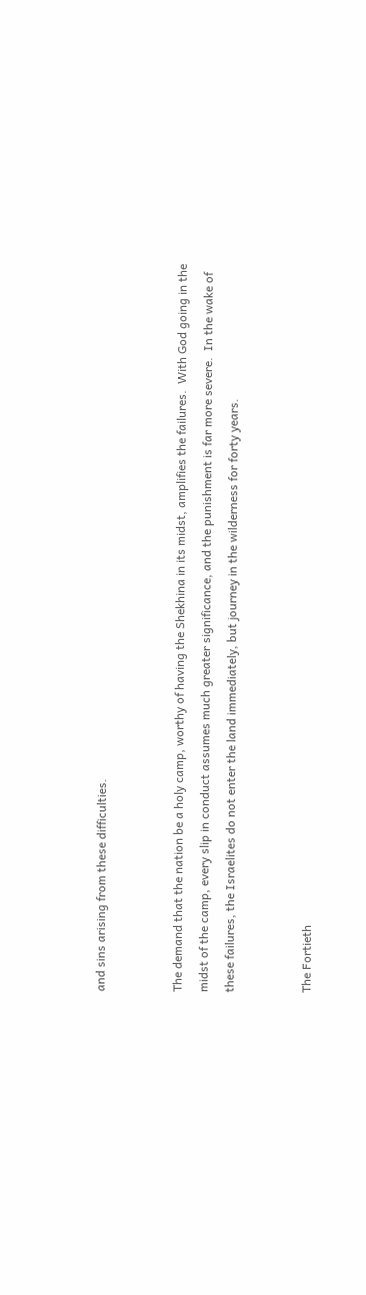and sins arising from these difficulties.


The demand that the nation be a holy camp, worthy of having the Shekhina in its midst, amplifies the failures.  With God going in the midst of the camp, every slip in conduct assumes much greater significance, and the punishment is far more severe.  In the wake of these failures, the Israelites do not enter the land immediately, but journey in the wilderness for forty years.


The Fortieth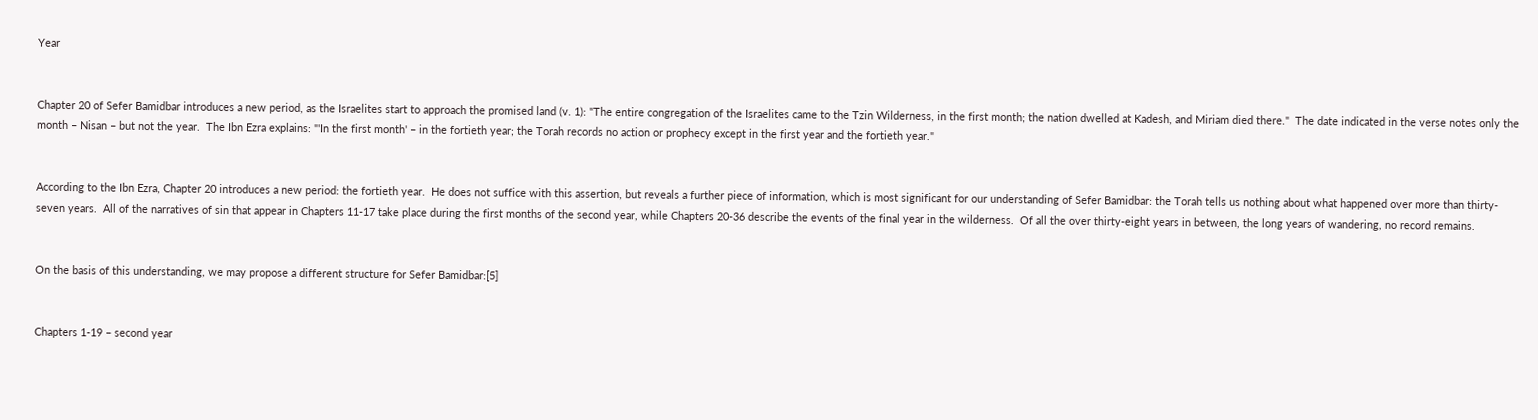Year


Chapter 20 of Sefer Bamidbar introduces a new period, as the Israelites start to approach the promised land (v. 1): "The entire congregation of the Israelites came to the Tzin Wilderness, in the first month; the nation dwelled at Kadesh, and Miriam died there."  The date indicated in the verse notes only the month – Nisan – but not the year.  The Ibn Ezra explains: "'In the first month' – in the fortieth year; the Torah records no action or prophecy except in the first year and the fortieth year."


According to the Ibn Ezra, Chapter 20 introduces a new period: the fortieth year.  He does not suffice with this assertion, but reveals a further piece of information, which is most significant for our understanding of Sefer Bamidbar: the Torah tells us nothing about what happened over more than thirty-seven years.  All of the narratives of sin that appear in Chapters 11-17 take place during the first months of the second year, while Chapters 20-36 describe the events of the final year in the wilderness.  Of all the over thirty-eight years in between, the long years of wandering, no record remains.


On the basis of this understanding, we may propose a different structure for Sefer Bamidbar:[5]


Chapters 1-19 – second year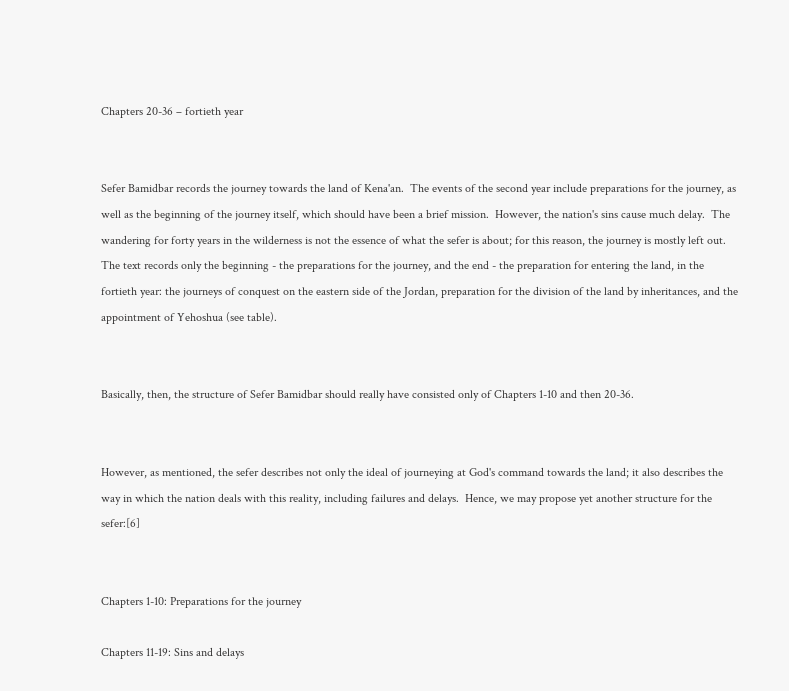Chapters 20-36 – fortieth year


Sefer Bamidbar records the journey towards the land of Kena'an.  The events of the second year include preparations for the journey, as well as the beginning of the journey itself, which should have been a brief mission.  However, the nation's sins cause much delay.  The wandering for forty years in the wilderness is not the essence of what the sefer is about; for this reason, the journey is mostly left out.  The text records only the beginning - the preparations for the journey, and the end - the preparation for entering the land, in the fortieth year: the journeys of conquest on the eastern side of the Jordan, preparation for the division of the land by inheritances, and the appointment of Yehoshua (see table).


Basically, then, the structure of Sefer Bamidbar should really have consisted only of Chapters 1-10 and then 20-36.


However, as mentioned, the sefer describes not only the ideal of journeying at God's command towards the land; it also describes the way in which the nation deals with this reality, including failures and delays.  Hence, we may propose yet another structure for the sefer:[6]


Chapters 1-10: Preparations for the journey

Chapters 11-19: Sins and delays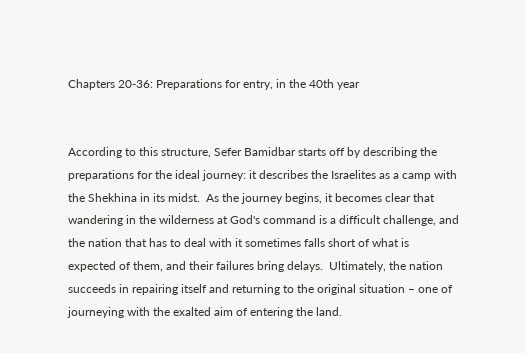Chapters 20-36: Preparations for entry, in the 40th year


According to this structure, Sefer Bamidbar starts off by describing the preparations for the ideal journey: it describes the Israelites as a camp with the Shekhina in its midst.  As the journey begins, it becomes clear that wandering in the wilderness at God's command is a difficult challenge, and the nation that has to deal with it sometimes falls short of what is expected of them, and their failures bring delays.  Ultimately, the nation succeeds in repairing itself and returning to the original situation – one of journeying with the exalted aim of entering the land.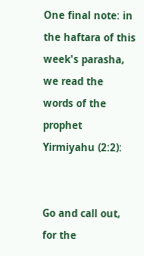One final note: in the haftara of this week's parasha, we read the words of the prophet Yirmiyahu (2:2):


Go and call out, for the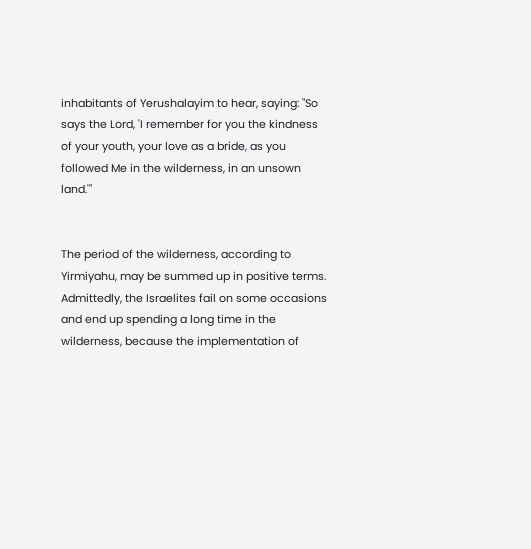inhabitants of Yerushalayim to hear, saying: "So says the Lord, 'I remember for you the kindness of your youth, your love as a bride, as you followed Me in the wilderness, in an unsown land.'"


The period of the wilderness, according to Yirmiyahu, may be summed up in positive terms.  Admittedly, the Israelites fail on some occasions and end up spending a long time in the wilderness, because the implementation of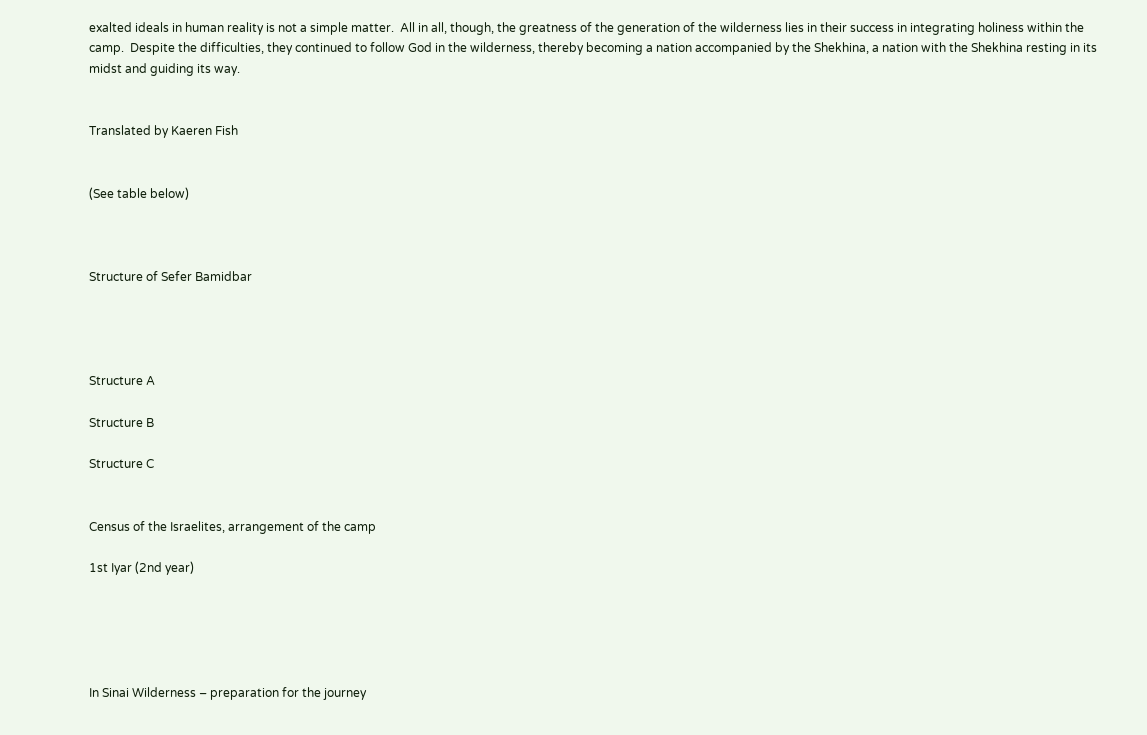exalted ideals in human reality is not a simple matter.  All in all, though, the greatness of the generation of the wilderness lies in their success in integrating holiness within the camp.  Despite the difficulties, they continued to follow God in the wilderness, thereby becoming a nation accompanied by the Shekhina, a nation with the Shekhina resting in its midst and guiding its way.


Translated by Kaeren Fish


(See table below)



Structure of Sefer Bamidbar




Structure A

Structure B

Structure C


Census of the Israelites, arrangement of the camp

1st Iyar (2nd year)





In Sinai Wilderness – preparation for the journey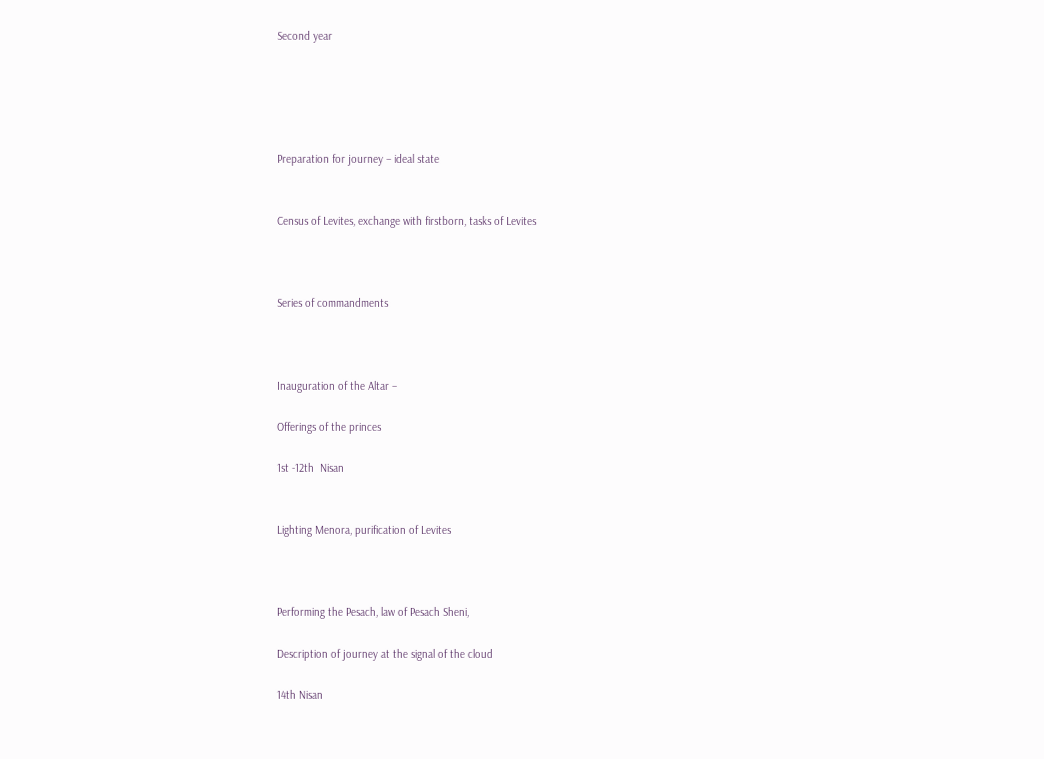Second year





Preparation for journey – ideal state


Census of Levites, exchange with firstborn, tasks of Levites



Series of commandments



Inauguration of the Altar –

Offerings of the princes

1st -12th  Nisan


Lighting Menora, purification of Levites



Performing the Pesach, law of Pesach Sheni,

Description of journey at the signal of the cloud

14th Nisan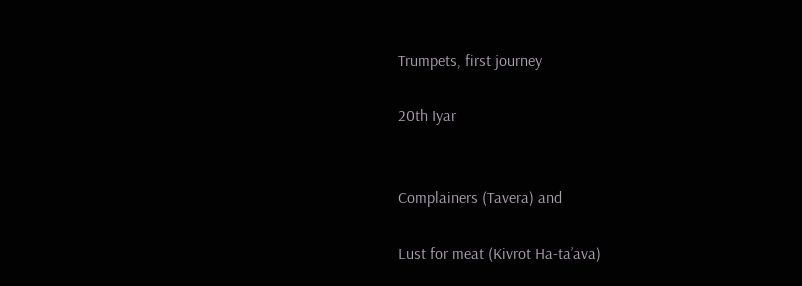Trumpets, first journey

20th Iyar


Complainers (Tavera) and

Lust for meat (Kivrot Ha-ta’ava)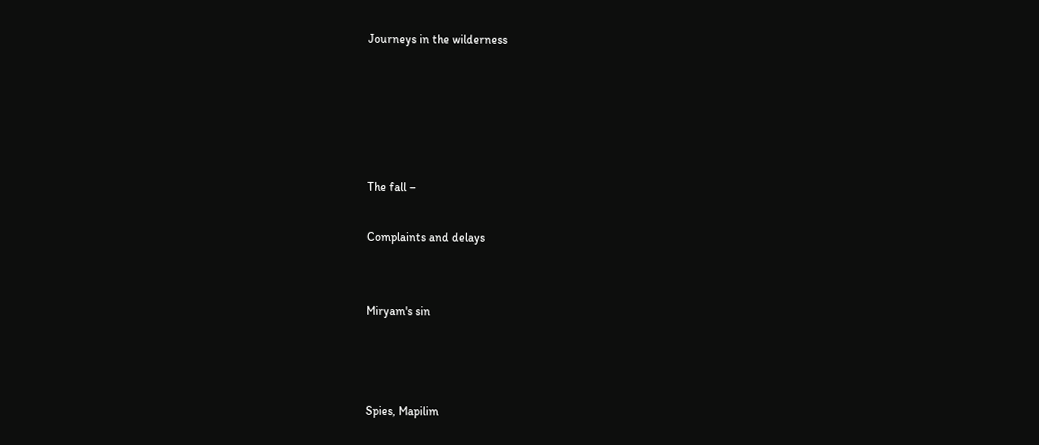Journeys in the wilderness





The fall –

Complaints and delays


Miryam's sin



Spies, Mapilim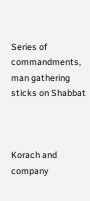Series of commandments, man gathering sticks on Shabbat



Korach and company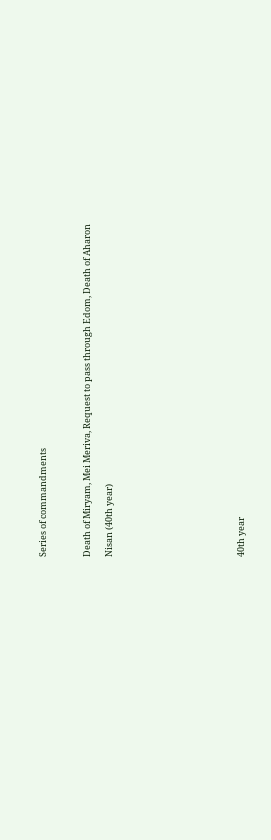Series of commandments



Death of Miryam, Mei Meriva, Request to pass through Edom, Death of Aharon

Nisan (40th year)











40th year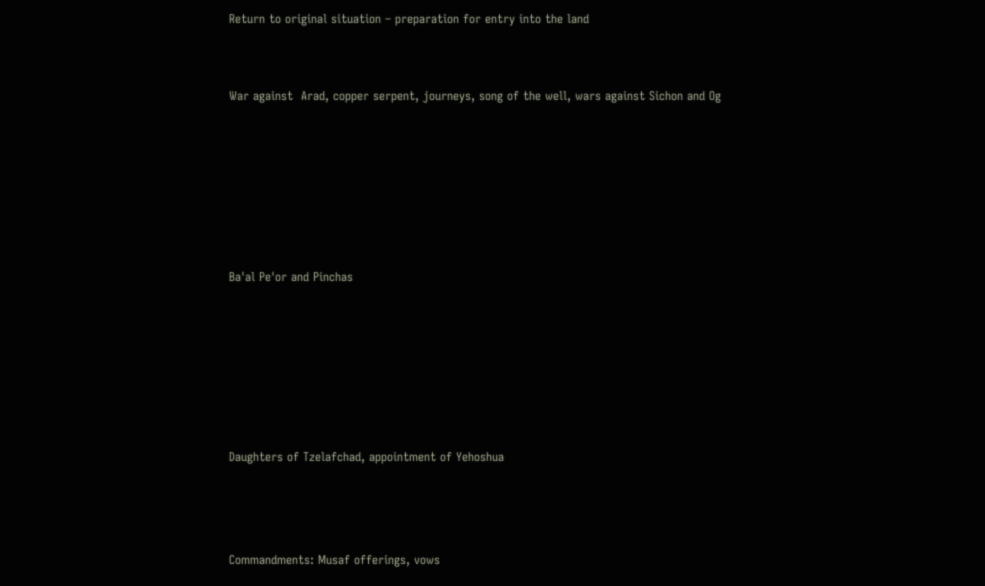Return to original situation – preparation for entry into the land


War against  Arad, copper serpent, journeys, song of the well, wars against Sichon and Og






Ba'al Pe'or and Pinchas






Daughters of Tzelafchad, appointment of Yehoshua



Commandments: Musaf offerings, vows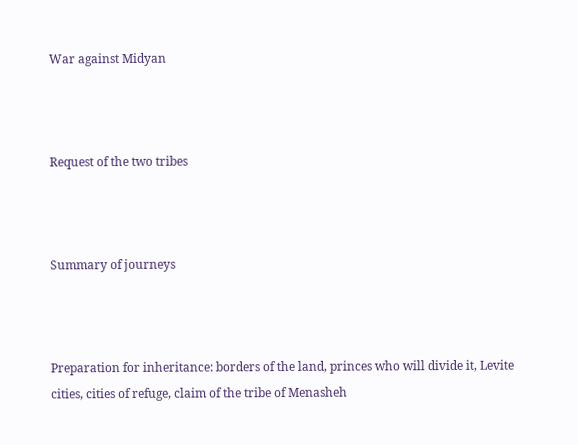War against Midyan



Request of the two tribes



Summary of journeys



Preparation for inheritance: borders of the land, princes who will divide it, Levite cities, cities of refuge, claim of the tribe of Menasheh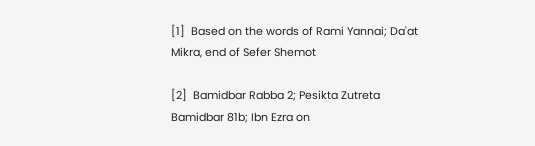[1]  Based on the words of Rami Yannai; Da'at Mikra, end of Sefer Shemot

[2]  Bamidbar Rabba 2; Pesikta Zutreta Bamidbar 81b; Ibn Ezra on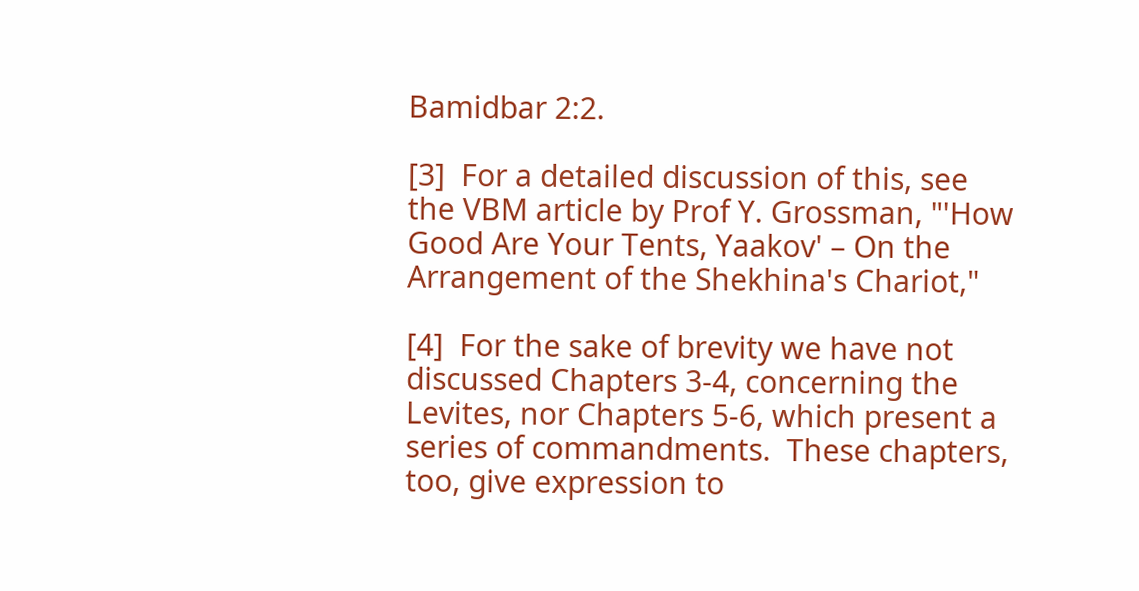Bamidbar 2:2.

[3]  For a detailed discussion of this, see the VBM article by Prof Y. Grossman, "'How Good Are Your Tents, Yaakov' – On the Arrangement of the Shekhina's Chariot,"

[4]  For the sake of brevity we have not discussed Chapters 3-4, concerning the Levites, nor Chapters 5-6, which present a series of commandments.  These chapters, too, give expression to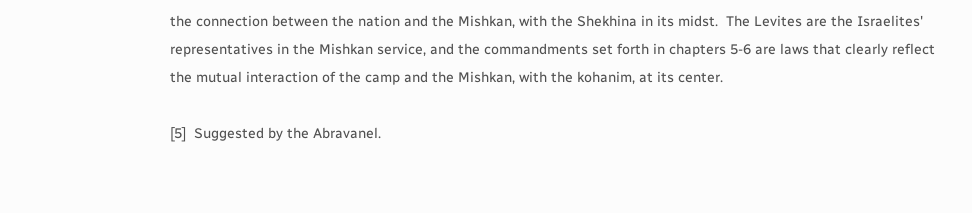the connection between the nation and the Mishkan, with the Shekhina in its midst.  The Levites are the Israelites' representatives in the Mishkan service, and the commandments set forth in chapters 5-6 are laws that clearly reflect the mutual interaction of the camp and the Mishkan, with the kohanim, at its center.

[5]  Suggested by the Abravanel.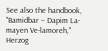See also the handbook, "Bamidbar – Dapim La-mayen Ve-lamoreh," Herzog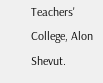Teachers' College, Alon Shevut.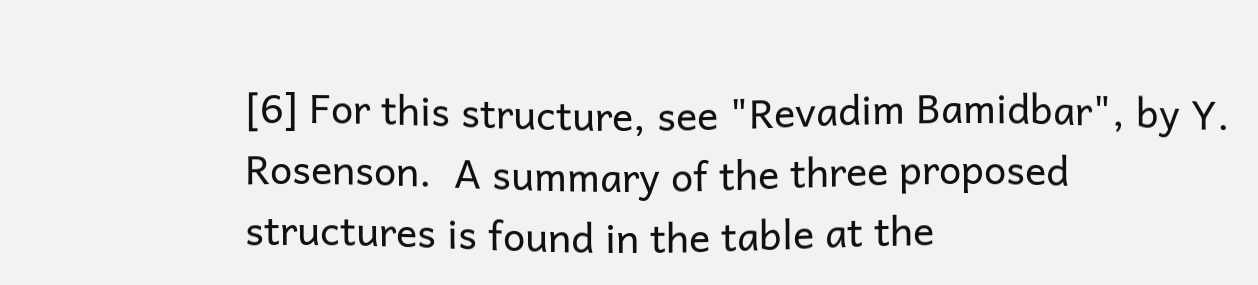[6] For this structure, see "Revadim Bamidbar", by Y. Rosenson.  A summary of the three proposed structures is found in the table at the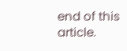end of this article.